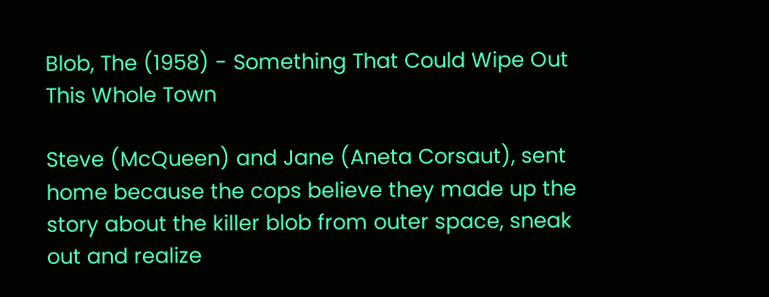Blob, The (1958) - Something That Could Wipe Out This Whole Town

Steve (McQueen) and Jane (Aneta Corsaut), sent home because the cops believe they made up the story about the killer blob from outer space, sneak out and realize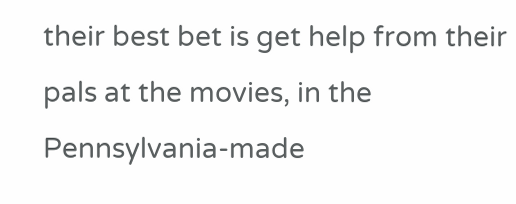their best bet is get help from their pals at the movies, in the Pennsylvania-made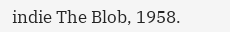indie The Blob, 1958.